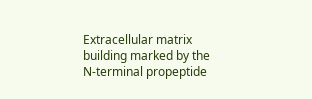Extracellular matrix building marked by the N-terminal propeptide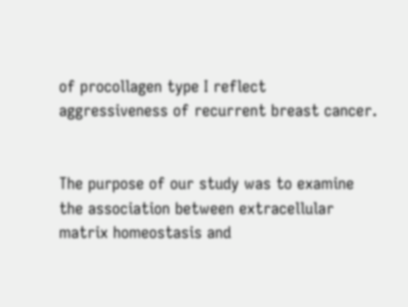of procollagen type I reflect aggressiveness of recurrent breast cancer.


The purpose of our study was to examine the association between extracellular matrix homeostasis and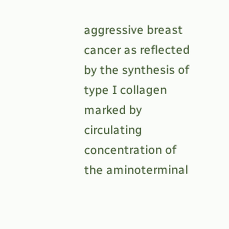aggressive breast cancer as reflected by the synthesis of type I collagen marked by circulating concentration of the aminoterminal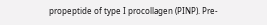propeptide of type I procollagen (PINP). Pre-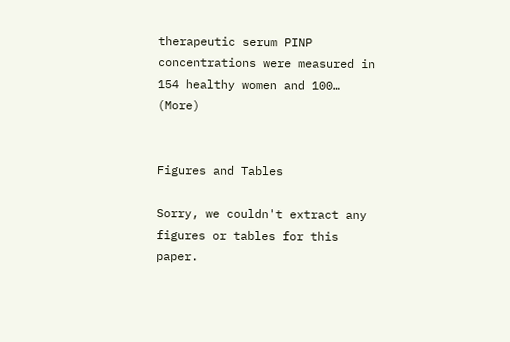therapeutic serum PINP concentrations were measured in 154 healthy women and 100… (More)


Figures and Tables

Sorry, we couldn't extract any figures or tables for this paper.